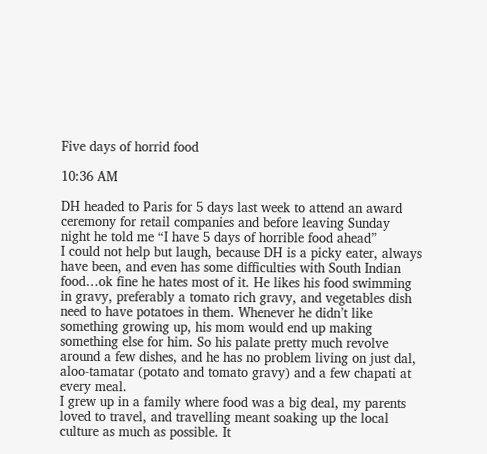Five days of horrid food

10:36 AM

DH headed to Paris for 5 days last week to attend an award ceremony for retail companies and before leaving Sunday night he told me “I have 5 days of horrible food ahead”
I could not help but laugh, because DH is a picky eater, always have been, and even has some difficulties with South Indian food…ok fine he hates most of it. He likes his food swimming in gravy, preferably a tomato rich gravy, and vegetables dish need to have potatoes in them. Whenever he didn’t like something growing up, his mom would end up making something else for him. So his palate pretty much revolve around a few dishes, and he has no problem living on just dal, aloo-tamatar (potato and tomato gravy) and a few chapati at every meal.
I grew up in a family where food was a big deal, my parents loved to travel, and travelling meant soaking up the local culture as much as possible. It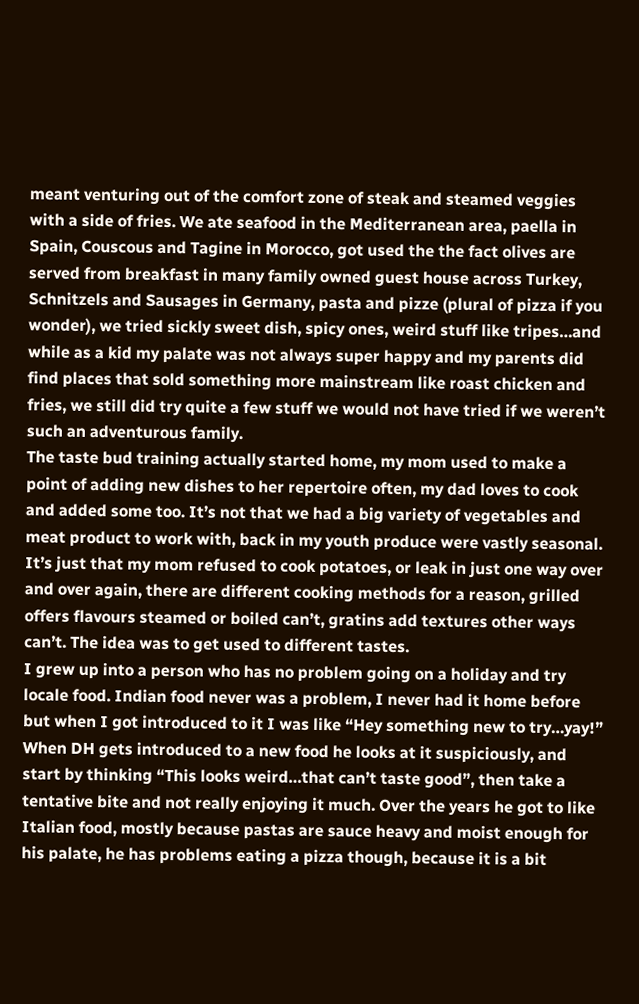meant venturing out of the comfort zone of steak and steamed veggies with a side of fries. We ate seafood in the Mediterranean area, paella in Spain, Couscous and Tagine in Morocco, got used the the fact olives are served from breakfast in many family owned guest house across Turkey,  Schnitzels and Sausages in Germany, pasta and pizze (plural of pizza if you wonder), we tried sickly sweet dish, spicy ones, weird stuff like tripes…and while as a kid my palate was not always super happy and my parents did find places that sold something more mainstream like roast chicken and fries, we still did try quite a few stuff we would not have tried if we weren’t such an adventurous family.
The taste bud training actually started home, my mom used to make a point of adding new dishes to her repertoire often, my dad loves to cook and added some too. It’s not that we had a big variety of vegetables and meat product to work with, back in my youth produce were vastly seasonal. It’s just that my mom refused to cook potatoes, or leak in just one way over and over again, there are different cooking methods for a reason, grilled offers flavours steamed or boiled can’t, gratins add textures other ways can’t. The idea was to get used to different tastes.
I grew up into a person who has no problem going on a holiday and try locale food. Indian food never was a problem, I never had it home before but when I got introduced to it I was like “Hey something new to try…yay!”
When DH gets introduced to a new food he looks at it suspiciously, and start by thinking “This looks weird…that can’t taste good”, then take a tentative bite and not really enjoying it much. Over the years he got to like Italian food, mostly because pastas are sauce heavy and moist enough for his palate, he has problems eating a pizza though, because it is a bit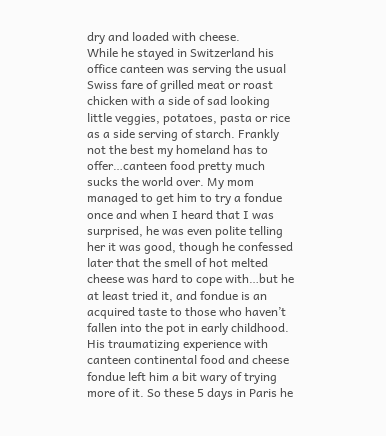dry and loaded with cheese.
While he stayed in Switzerland his office canteen was serving the usual Swiss fare of grilled meat or roast chicken with a side of sad looking little veggies, potatoes, pasta or rice as a side serving of starch. Frankly not the best my homeland has to offer…canteen food pretty much sucks the world over. My mom managed to get him to try a fondue once and when I heard that I was surprised, he was even polite telling her it was good, though he confessed later that the smell of hot melted cheese was hard to cope with…but he at least tried it, and fondue is an acquired taste to those who haven’t fallen into the pot in early childhood.
His traumatizing experience with canteen continental food and cheese fondue left him a bit wary of trying more of it. So these 5 days in Paris he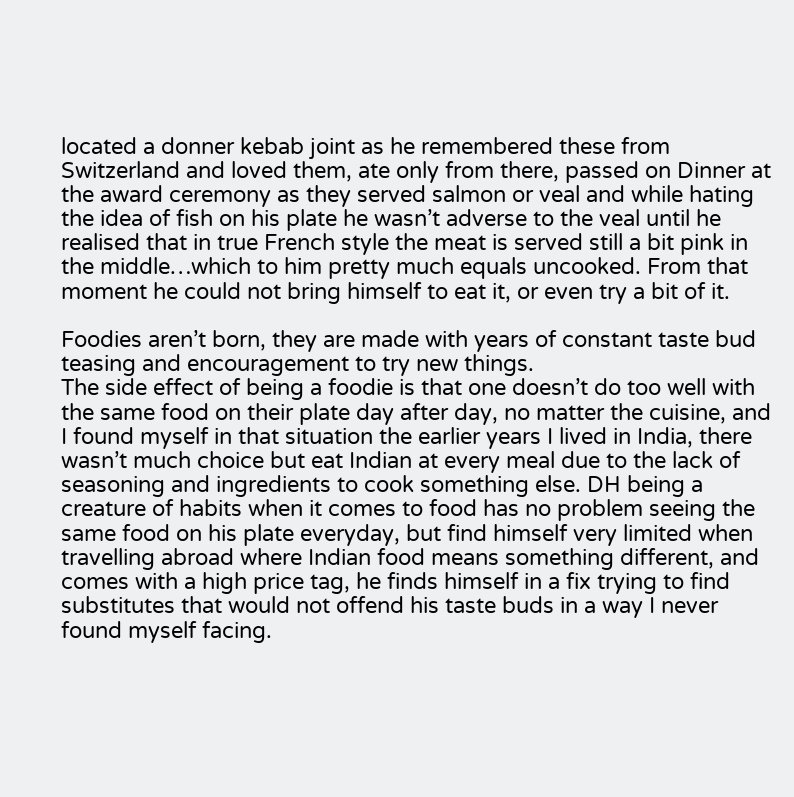located a donner kebab joint as he remembered these from Switzerland and loved them, ate only from there, passed on Dinner at the award ceremony as they served salmon or veal and while hating the idea of fish on his plate he wasn’t adverse to the veal until he realised that in true French style the meat is served still a bit pink in the middle…which to him pretty much equals uncooked. From that moment he could not bring himself to eat it, or even try a bit of it.

Foodies aren’t born, they are made with years of constant taste bud teasing and encouragement to try new things.
The side effect of being a foodie is that one doesn’t do too well with the same food on their plate day after day, no matter the cuisine, and I found myself in that situation the earlier years I lived in India, there wasn’t much choice but eat Indian at every meal due to the lack of seasoning and ingredients to cook something else. DH being a creature of habits when it comes to food has no problem seeing the same food on his plate everyday, but find himself very limited when travelling abroad where Indian food means something different, and comes with a high price tag, he finds himself in a fix trying to find substitutes that would not offend his taste buds in a way I never found myself facing.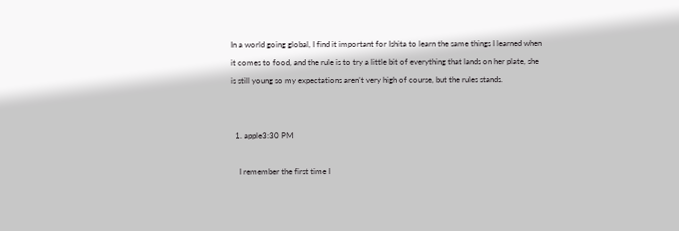In a world going global, I find it important for Ishita to learn the same things I learned when it comes to food, and the rule is to try a little bit of everything that lands on her plate, she is still young so my expectations aren’t very high of course, but the rules stands.


  1. apple3:30 PM

    I remember the first time I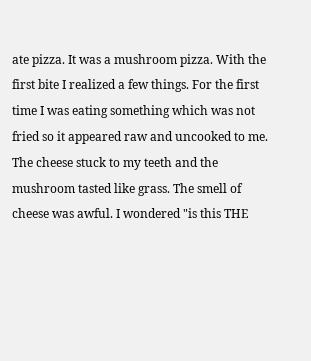ate pizza. It was a mushroom pizza. With the first bite I realized a few things. For the first time I was eating something which was not fried so it appeared raw and uncooked to me. The cheese stuck to my teeth and the mushroom tasted like grass. The smell of cheese was awful. I wondered "is this THE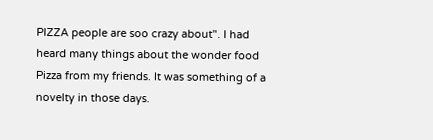PIZZA people are soo crazy about". I had heard many things about the wonder food Pizza from my friends. It was something of a novelty in those days.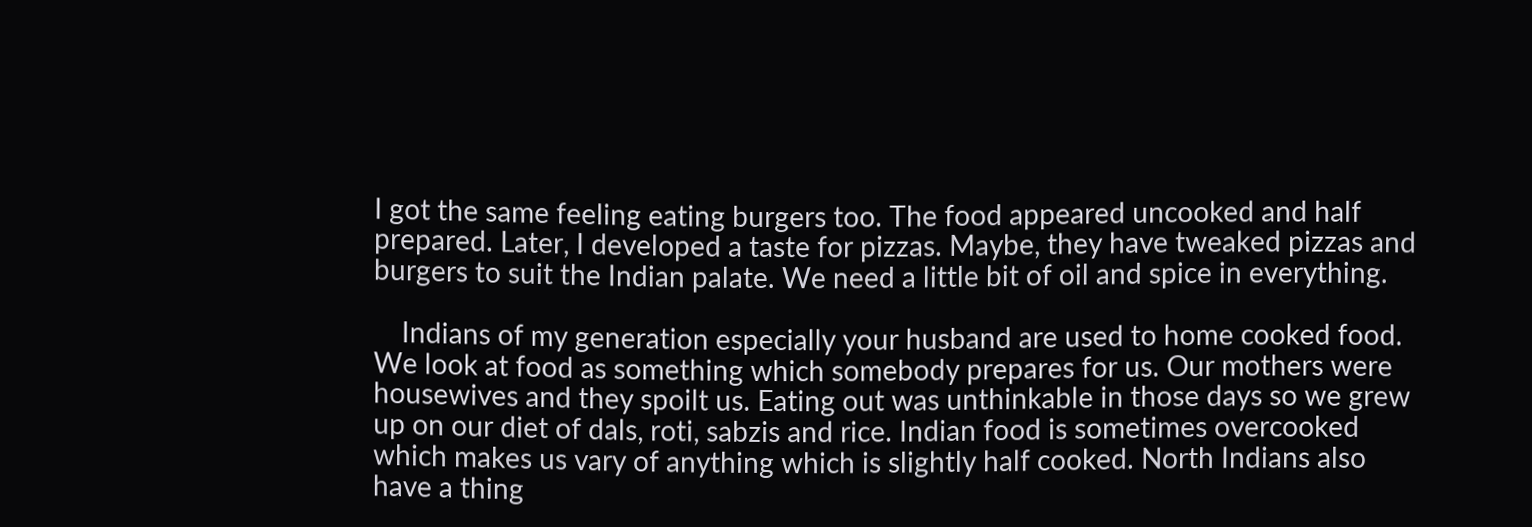I got the same feeling eating burgers too. The food appeared uncooked and half prepared. Later, I developed a taste for pizzas. Maybe, they have tweaked pizzas and burgers to suit the Indian palate. We need a little bit of oil and spice in everything.

    Indians of my generation especially your husband are used to home cooked food. We look at food as something which somebody prepares for us. Our mothers were housewives and they spoilt us. Eating out was unthinkable in those days so we grew up on our diet of dals, roti, sabzis and rice. Indian food is sometimes overcooked which makes us vary of anything which is slightly half cooked. North Indians also have a thing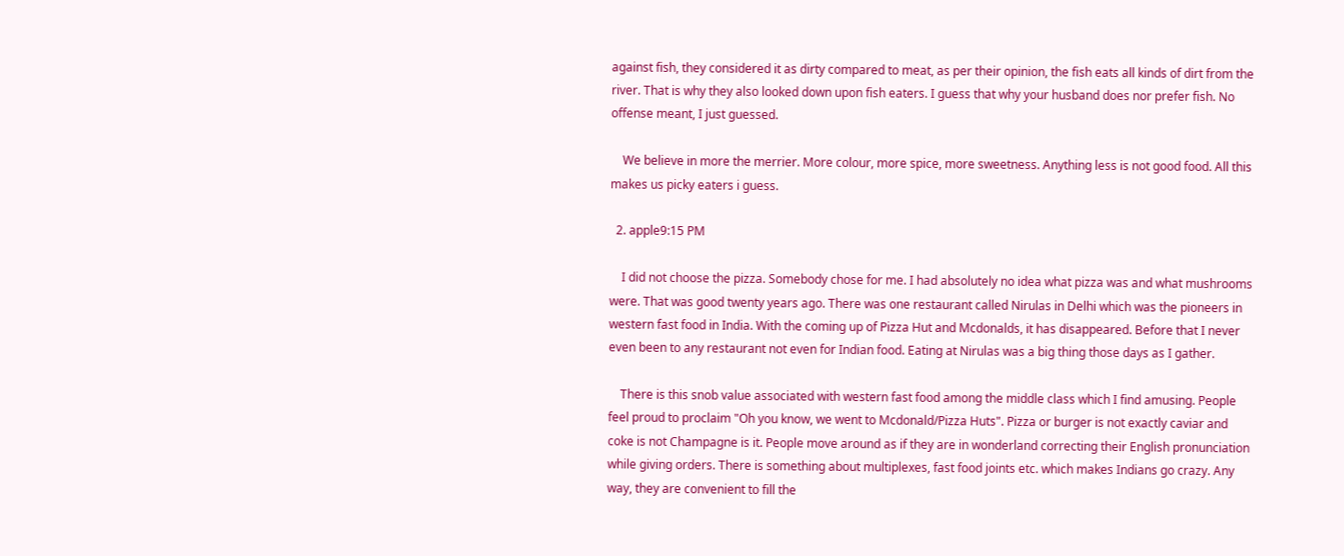against fish, they considered it as dirty compared to meat, as per their opinion, the fish eats all kinds of dirt from the river. That is why they also looked down upon fish eaters. I guess that why your husband does nor prefer fish. No offense meant, I just guessed.

    We believe in more the merrier. More colour, more spice, more sweetness. Anything less is not good food. All this makes us picky eaters i guess.

  2. apple9:15 PM

    I did not choose the pizza. Somebody chose for me. I had absolutely no idea what pizza was and what mushrooms were. That was good twenty years ago. There was one restaurant called Nirulas in Delhi which was the pioneers in western fast food in India. With the coming up of Pizza Hut and Mcdonalds, it has disappeared. Before that I never even been to any restaurant not even for Indian food. Eating at Nirulas was a big thing those days as I gather.

    There is this snob value associated with western fast food among the middle class which I find amusing. People feel proud to proclaim "Oh you know, we went to Mcdonald/Pizza Huts". Pizza or burger is not exactly caviar and coke is not Champagne is it. People move around as if they are in wonderland correcting their English pronunciation while giving orders. There is something about multiplexes, fast food joints etc. which makes Indians go crazy. Any way, they are convenient to fill the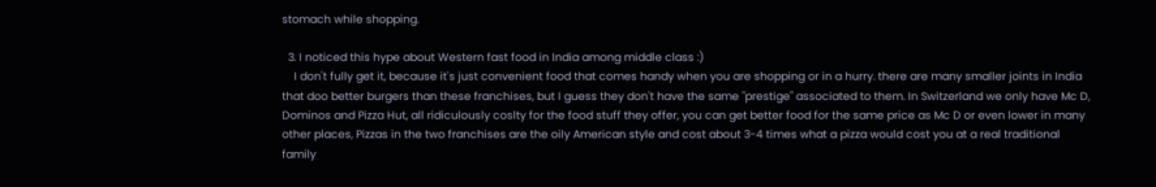stomach while shopping.

  3. I noticed this hype about Western fast food in India among middle class :)
    I don't fully get it, because it's just convenient food that comes handy when you are shopping or in a hurry. there are many smaller joints in India that doo better burgers than these franchises, but I guess they don't have the same "prestige" associated to them. In Switzerland we only have Mc D, Dominos and Pizza Hut, all ridiculously coslty for the food stuff they offer, you can get better food for the same price as Mc D or even lower in many other places, Pizzas in the two franchises are the oily American style and cost about 3-4 times what a pizza would cost you at a real traditional family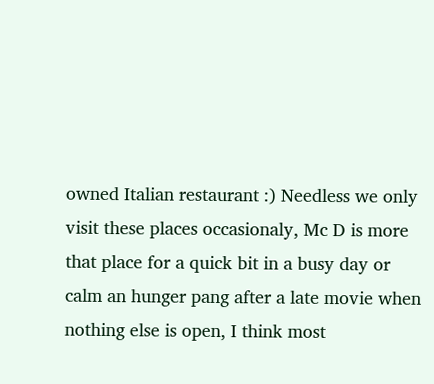owned Italian restaurant :) Needless we only visit these places occasionaly, Mc D is more that place for a quick bit in a busy day or calm an hunger pang after a late movie when nothing else is open, I think most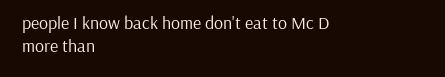people I know back home don't eat to Mc D more than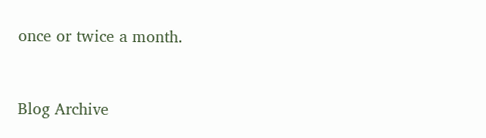once or twice a month.


Blog Archive